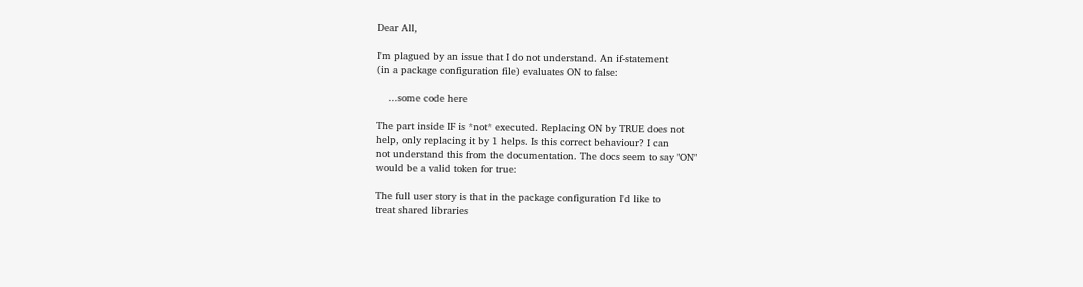Dear All,

I'm plagued by an issue that I do not understand. An if-statement
(in a package configuration file) evaluates ON to false:

    ...some code here

The part inside IF is *not* executed. Replacing ON by TRUE does not
help, only replacing it by 1 helps. Is this correct behaviour? I can
not understand this from the documentation. The docs seem to say "ON"
would be a valid token for true:

The full user story is that in the package configuration I'd like to
treat shared libraries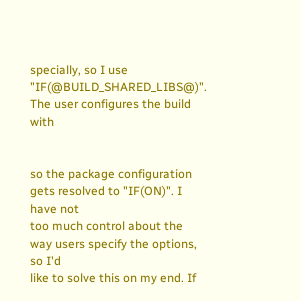specially, so I use "IF(@BUILD_SHARED_LIBS@)".
The user configures the build with


so the package configuration gets resolved to "IF(ON)". I have not
too much control about the way users specify the options, so I'd
like to solve this on my end. If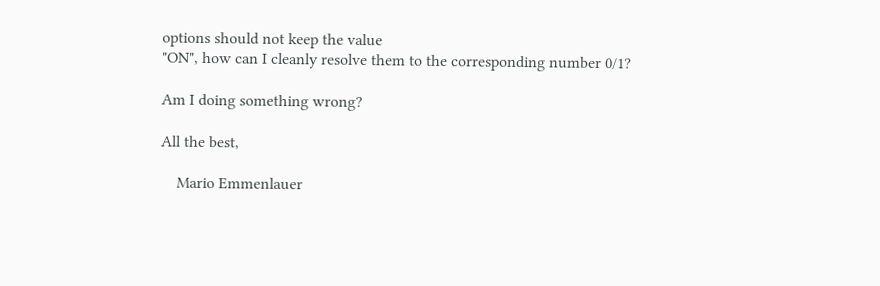options should not keep the value
"ON", how can I cleanly resolve them to the corresponding number 0/1?

Am I doing something wrong?

All the best,

    Mario Emmenlauer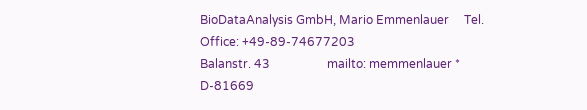BioDataAnalysis GmbH, Mario Emmenlauer     Tel. Office: +49-89-74677203
Balanstr. 43                   mailto: memmenlauer *
D-81669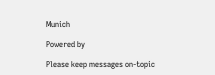Munich

Powered by

Please keep messages on-topic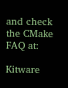and check the CMake FAQ at:

Kitware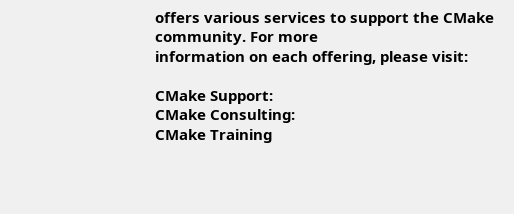offers various services to support the CMake community. For more
information on each offering, please visit:

CMake Support:
CMake Consulting:
CMake Training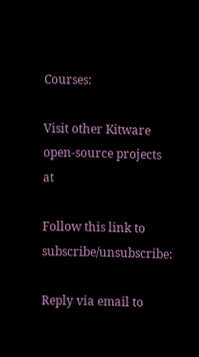Courses:

Visit other Kitware open-source projects at

Follow this link to subscribe/unsubscribe:

Reply via email to